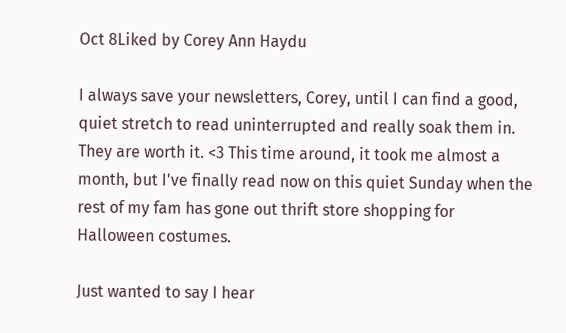Oct 8Liked by Corey Ann Haydu

I always save your newsletters, Corey, until I can find a good, quiet stretch to read uninterrupted and really soak them in. They are worth it. <3 This time around, it took me almost a month, but I've finally read now on this quiet Sunday when the rest of my fam has gone out thrift store shopping for Halloween costumes.

Just wanted to say I hear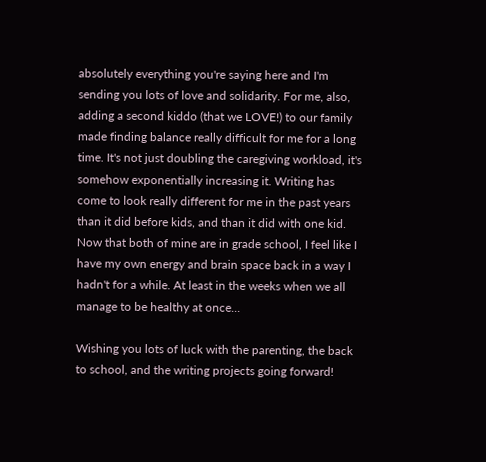absolutely everything you're saying here and I'm sending you lots of love and solidarity. For me, also, adding a second kiddo (that we LOVE!) to our family made finding balance really difficult for me for a long time. It's not just doubling the caregiving workload, it's somehow exponentially increasing it. Writing has come to look really different for me in the past years than it did before kids, and than it did with one kid. Now that both of mine are in grade school, I feel like I have my own energy and brain space back in a way I hadn't for a while. At least in the weeks when we all manage to be healthy at once...

Wishing you lots of luck with the parenting, the back to school, and the writing projects going forward!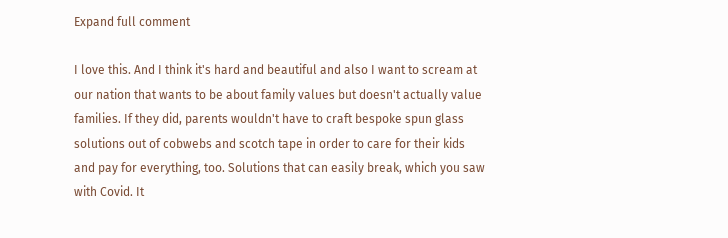Expand full comment

I love this. And I think it's hard and beautiful and also I want to scream at our nation that wants to be about family values but doesn't actually value families. If they did, parents wouldn't have to craft bespoke spun glass solutions out of cobwebs and scotch tape in order to care for their kids and pay for everything, too. Solutions that can easily break, which you saw with Covid. It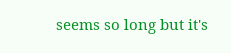seems so long but it's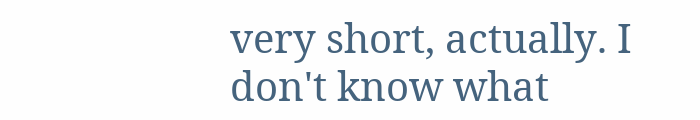very short, actually. I don't know what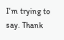I'm trying to say. Thank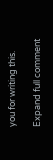you for writing this.

Expand full comment